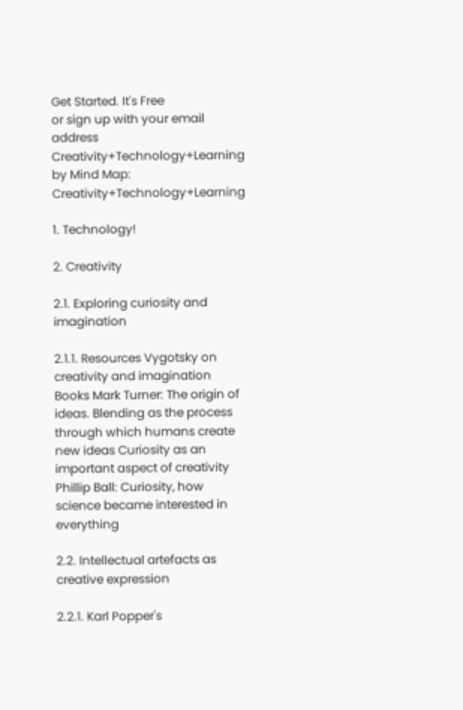Get Started. It's Free
or sign up with your email address
Creativity+Technology+Learning by Mind Map: Creativity+Technology+Learning

1. Technology!

2. Creativity

2.1. Exploring curiosity and imagination

2.1.1. Resources Vygotsky on creativity and imagination Books Mark Turner: The origin of ideas. Blending as the process through which humans create new ideas Curiosity as an important aspect of creativity Phillip Ball: Curiosity, how science became interested in everything

2.2. Intellectual artefacts as creative expression

2.2.1. Karl Popper's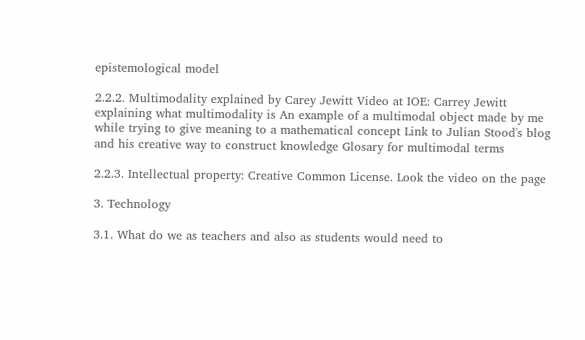epistemological model

2.2.2. Multimodality explained by Carey Jewitt Video at IOE: Carrey Jewitt explaining what multimodality is An example of a multimodal object made by me while trying to give meaning to a mathematical concept Link to Julian Stood's blog and his creative way to construct knowledge Glosary for multimodal terms

2.2.3. Intellectual property: Creative Common License. Look the video on the page

3. Technology

3.1. What do we as teachers and also as students would need to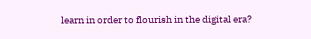learn in order to flourish in the digital era?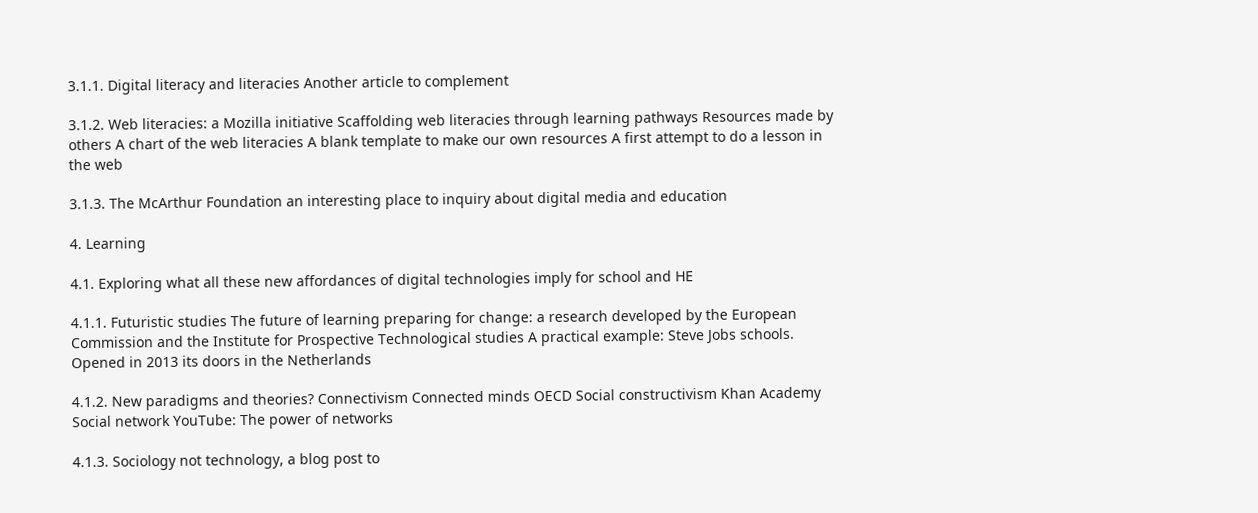3.1.1. Digital literacy and literacies Another article to complement

3.1.2. Web literacies: a Mozilla initiative Scaffolding web literacies through learning pathways Resources made by others A chart of the web literacies A blank template to make our own resources A first attempt to do a lesson in the web

3.1.3. The McArthur Foundation an interesting place to inquiry about digital media and education

4. Learning

4.1. Exploring what all these new affordances of digital technologies imply for school and HE

4.1.1. Futuristic studies The future of learning preparing for change: a research developed by the European Commission and the Institute for Prospective Technological studies A practical example: Steve Jobs schools. Opened in 2013 its doors in the Netherlands

4.1.2. New paradigms and theories? Connectivism Connected minds OECD Social constructivism Khan Academy Social network YouTube: The power of networks

4.1.3. Sociology not technology, a blog post to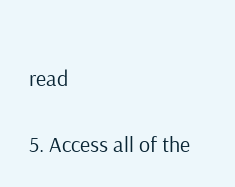read

5. Access all of the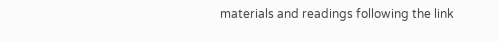materials and readings following the link